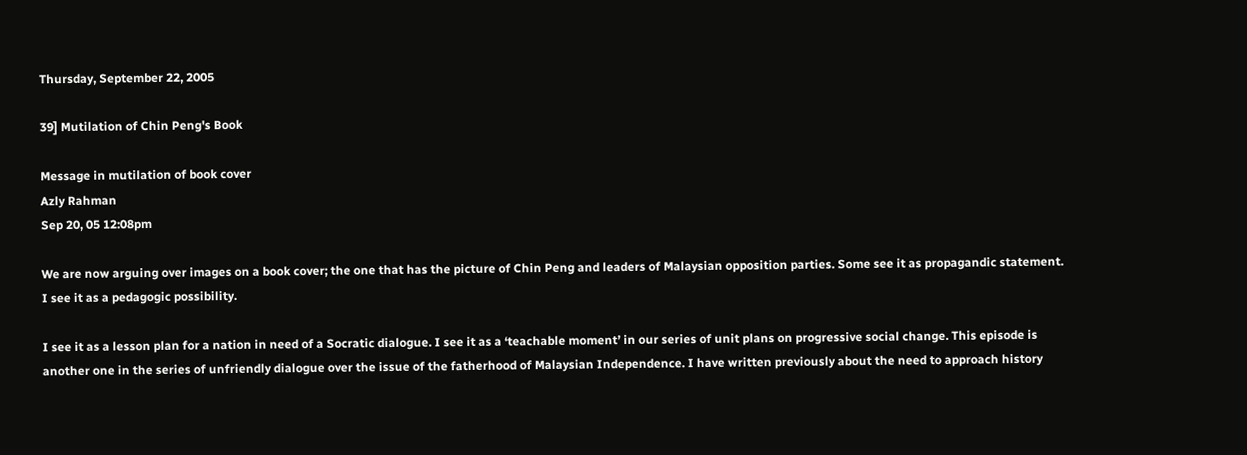Thursday, September 22, 2005

39] Mutilation of Chin Peng's Book

Message in mutilation of book cover
Azly Rahman
Sep 20, 05 12:08pm

We are now arguing over images on a book cover; the one that has the picture of Chin Peng and leaders of Malaysian opposition parties. Some see it as propagandic statement. I see it as a pedagogic possibility.

I see it as a lesson plan for a nation in need of a Socratic dialogue. I see it as a ‘teachable moment’ in our series of unit plans on progressive social change. This episode is another one in the series of unfriendly dialogue over the issue of the fatherhood of Malaysian Independence. I have written previously about the need to approach history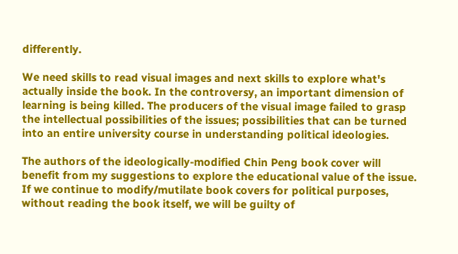differently.

We need skills to read visual images and next skills to explore what's actually inside the book. In the controversy, an important dimension of learning is being killed. The producers of the visual image failed to grasp the intellectual possibilities of the issues; possibilities that can be turned into an entire university course in understanding political ideologies.

The authors of the ideologically-modified Chin Peng book cover will benefit from my suggestions to explore the educational value of the issue. If we continue to modify/mutilate book covers for political purposes, without reading the book itself, we will be guilty of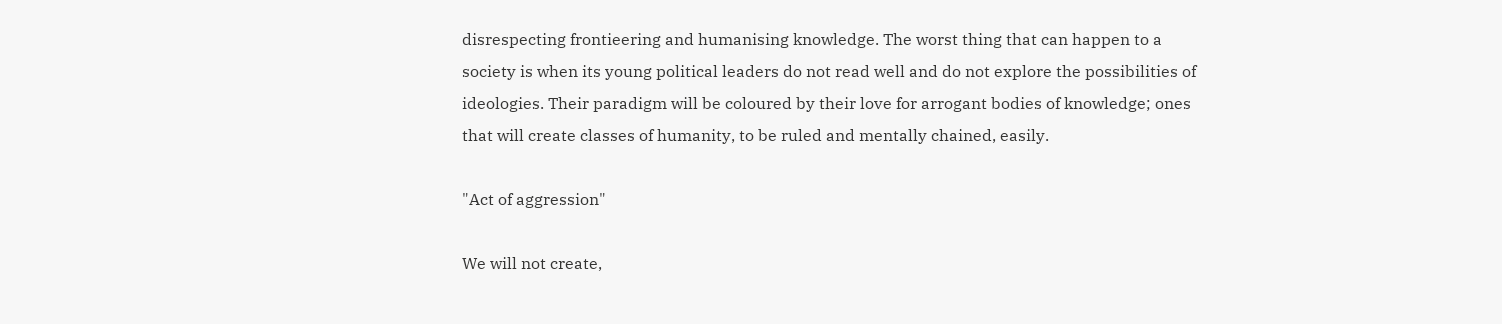disrespecting frontieering and humanising knowledge. The worst thing that can happen to a society is when its young political leaders do not read well and do not explore the possibilities of ideologies. Their paradigm will be coloured by their love for arrogant bodies of knowledge; ones that will create classes of humanity, to be ruled and mentally chained, easily.

"Act of aggression"

We will not create,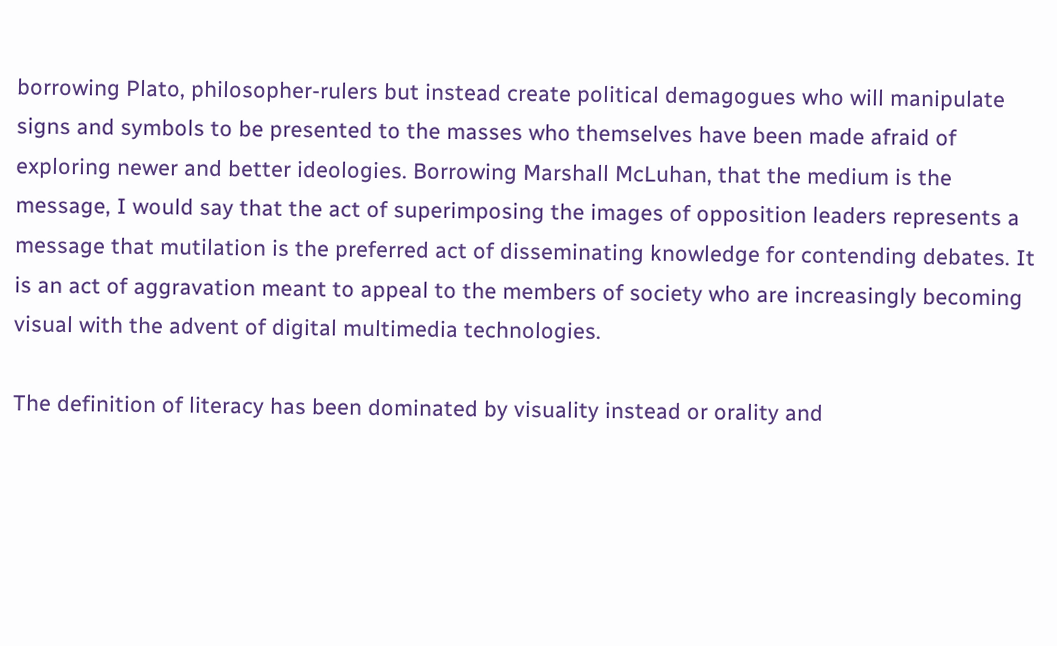borrowing Plato, philosopher-rulers but instead create political demagogues who will manipulate signs and symbols to be presented to the masses who themselves have been made afraid of exploring newer and better ideologies. Borrowing Marshall McLuhan, that the medium is the message, I would say that the act of superimposing the images of opposition leaders represents a message that mutilation is the preferred act of disseminating knowledge for contending debates. It is an act of aggravation meant to appeal to the members of society who are increasingly becoming visual with the advent of digital multimedia technologies.

The definition of literacy has been dominated by visuality instead or orality and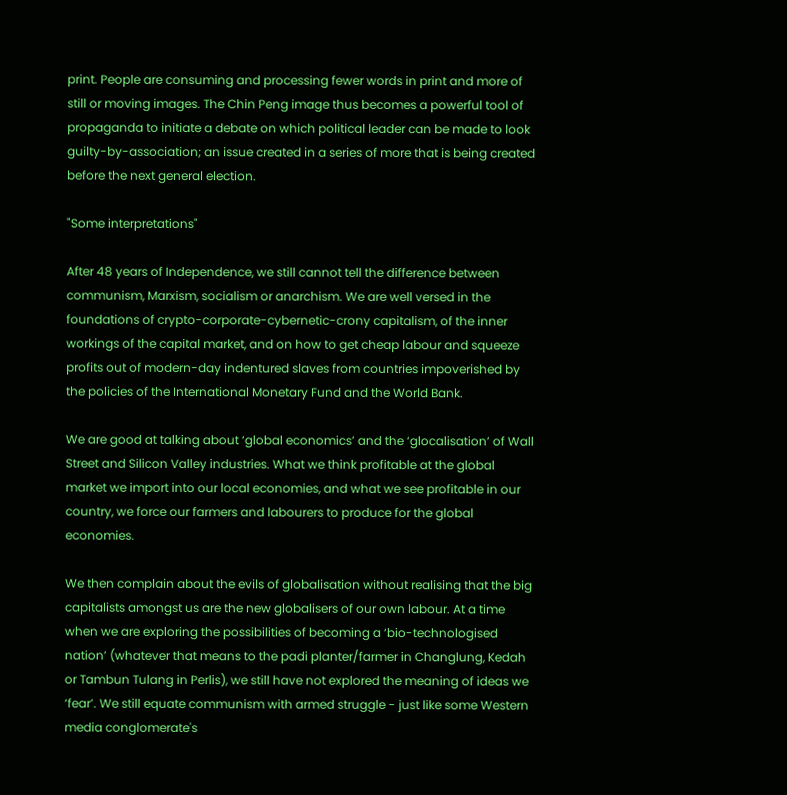print. People are consuming and processing fewer words in print and more of still or moving images. The Chin Peng image thus becomes a powerful tool of propaganda to initiate a debate on which political leader can be made to look guilty-by-association; an issue created in a series of more that is being created before the next general election.

"Some interpretations"

After 48 years of Independence, we still cannot tell the difference between communism, Marxism, socialism or anarchism. We are well versed in the foundations of crypto-corporate-cybernetic-crony capitalism, of the inner workings of the capital market, and on how to get cheap labour and squeeze profits out of modern-day indentured slaves from countries impoverished by the policies of the International Monetary Fund and the World Bank.

We are good at talking about ‘global economics’ and the ‘glocalisation’ of Wall Street and Silicon Valley industries. What we think profitable at the global market we import into our local economies, and what we see profitable in our country, we force our farmers and labourers to produce for the global economies.

We then complain about the evils of globalisation without realising that the big capitalists amongst us are the new globalisers of our own labour. At a time when we are exploring the possibilities of becoming a ‘bio-technologised nation’ (whatever that means to the padi planter/farmer in Changlung, Kedah or Tambun Tulang in Perlis), we still have not explored the meaning of ideas we ‘fear’. We still equate communism with armed struggle - just like some Western media conglomerate's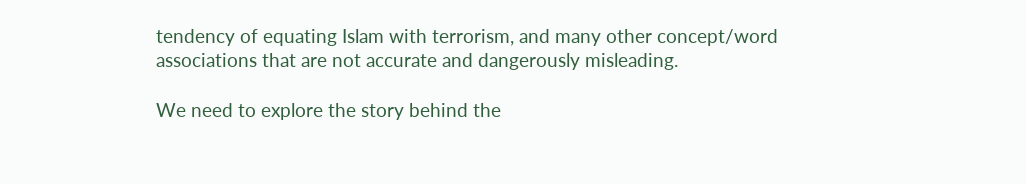tendency of equating Islam with terrorism, and many other concept/word associations that are not accurate and dangerously misleading.

We need to explore the story behind the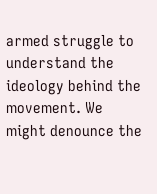armed struggle to understand the ideology behind the movement. We might denounce the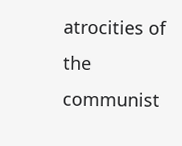atrocities of the communist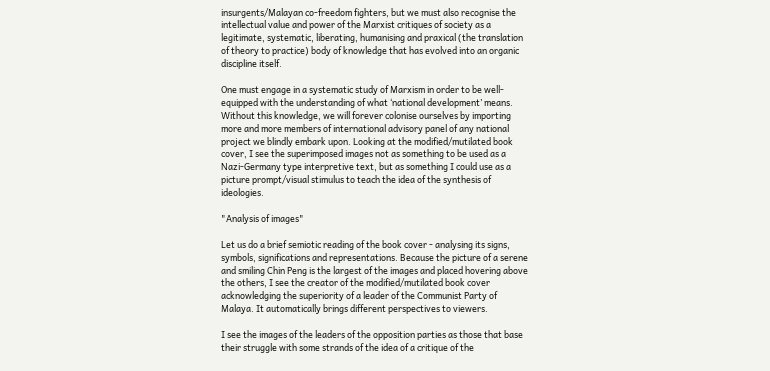insurgents/Malayan co-freedom fighters, but we must also recognise the intellectual value and power of the Marxist critiques of society as a legitimate, systematic, liberating, humanising and praxical (the translation of theory to practice) body of knowledge that has evolved into an organic discipline itself.

One must engage in a systematic study of Marxism in order to be well-equipped with the understanding of what ‘national development’ means. Without this knowledge, we will forever colonise ourselves by importing more and more members of international advisory panel of any national project we blindly embark upon. Looking at the modified/mutilated book cover, I see the superimposed images not as something to be used as a Nazi-Germany type interpretive text, but as something I could use as a picture prompt/visual stimulus to teach the idea of the synthesis of ideologies.

"Analysis of images"

Let us do a brief semiotic reading of the book cover - analysing its signs, symbols, significations and representations. Because the picture of a serene and smiling Chin Peng is the largest of the images and placed hovering above the others, I see the creator of the modified/mutilated book cover acknowledging the superiority of a leader of the Communist Party of Malaya. It automatically brings different perspectives to viewers.

I see the images of the leaders of the opposition parties as those that base their struggle with some strands of the idea of a critique of the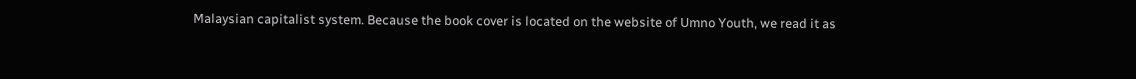Malaysian capitalist system. Because the book cover is located on the website of Umno Youth, we read it as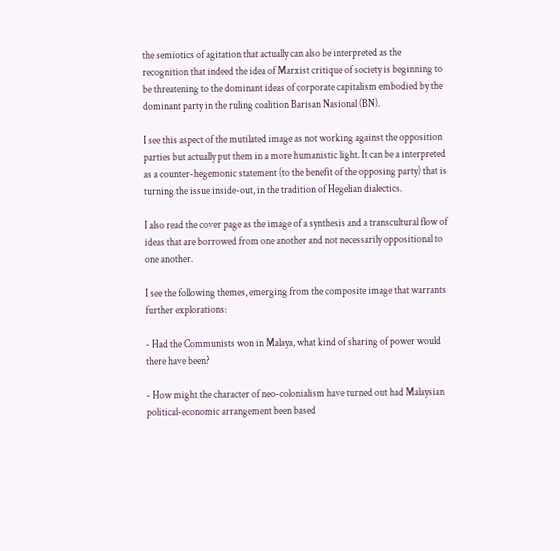the semiotics of agitation that actually can also be interpreted as the recognition that indeed the idea of Marxist critique of society is beginning to be threatening to the dominant ideas of corporate capitalism embodied by the dominant party in the ruling coalition Barisan Nasional (BN).

I see this aspect of the mutilated image as not working against the opposition parties but actually put them in a more humanistic light. It can be a interpreted as a counter-hegemonic statement (to the benefit of the opposing party) that is turning the issue inside-out, in the tradition of Hegelian dialectics.

I also read the cover page as the image of a synthesis and a transcultural flow of ideas that are borrowed from one another and not necessarily oppositional to one another.

I see the following themes, emerging from the composite image that warrants further explorations:

- Had the Communists won in Malaya, what kind of sharing of power would there have been?

- How might the character of neo-colonialism have turned out had Malaysian political-economic arrangement been based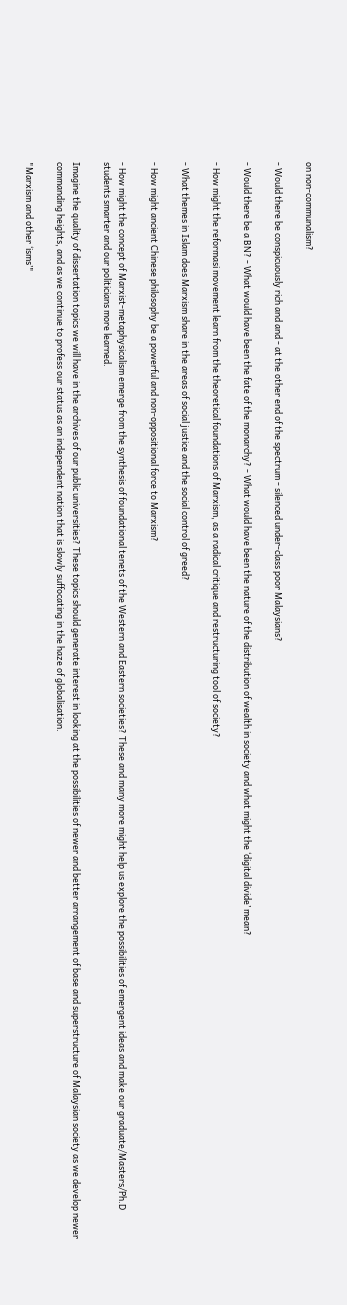on non-communalism?

- Would there be conspicuously rich and and - at the other end of the spectrum - silenced under-class poor Malaysians?

- Would there be a BN? - What would have been the fate of the monarchy? - What would have been the nature of the distribution of wealth in society and what might the ‘digital divide’ mean?

- How might the reformasi movement learn from the theoretical foundations of Marxism, as a radical critique and restructuring tool of society?

- What themes in Islam does Marxism share in the areas of social justice and the social control of greed?

- How might ancient Chinese philosophy be a powerful and non-oppositional force to Marxism?

- How might the concept of Marxist-metaphysicalism emerge from the synthesis of foundational tenets of the Western and Eastern societies? These and many more might help us explore the possibilities of emergent ideas and make our graduate/Masters/Ph.D students smarter and our politicians more learned.

Imagine the quality of dissertation topics we will have in the archives of our public universities? These topics should generate interest in looking at the possibilities of newer and better arrangement of base and superstructure of Malaysian society as we develop newer commanding heights, and as we continue to profess our status as an independent nation that is slowly suffocating in the haze of globalisation.

"Marxism and other ‘isms’"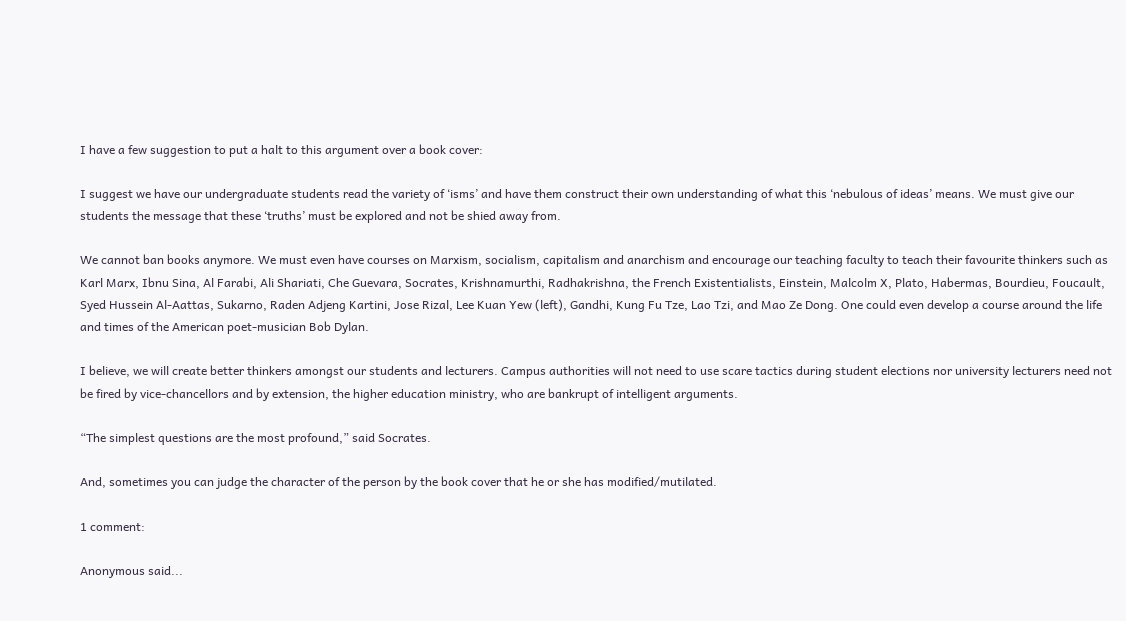I have a few suggestion to put a halt to this argument over a book cover:

I suggest we have our undergraduate students read the variety of ‘isms’ and have them construct their own understanding of what this ‘nebulous of ideas’ means. We must give our students the message that these ‘truths’ must be explored and not be shied away from.

We cannot ban books anymore. We must even have courses on Marxism, socialism, capitalism and anarchism and encourage our teaching faculty to teach their favourite thinkers such as Karl Marx, Ibnu Sina, Al Farabi, Ali Shariati, Che Guevara, Socrates, Krishnamurthi, Radhakrishna, the French Existentialists, Einstein, Malcolm X, Plato, Habermas, Bourdieu, Foucault, Syed Hussein Al-Aattas, Sukarno, Raden Adjeng Kartini, Jose Rizal, Lee Kuan Yew (left), Gandhi, Kung Fu Tze, Lao Tzi, and Mao Ze Dong. One could even develop a course around the life and times of the American poet-musician Bob Dylan.

I believe, we will create better thinkers amongst our students and lecturers. Campus authorities will not need to use scare tactics during student elections nor university lecturers need not be fired by vice-chancellors and by extension, the higher education ministry, who are bankrupt of intelligent arguments.

“The simplest questions are the most profound,” said Socrates.

And, sometimes you can judge the character of the person by the book cover that he or she has modified/mutilated.

1 comment:

Anonymous said...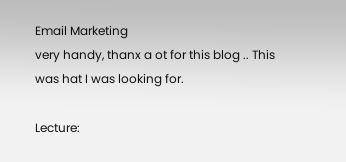Email Marketing
very handy, thanx a ot for this blog .. This was hat I was looking for.

Lecture: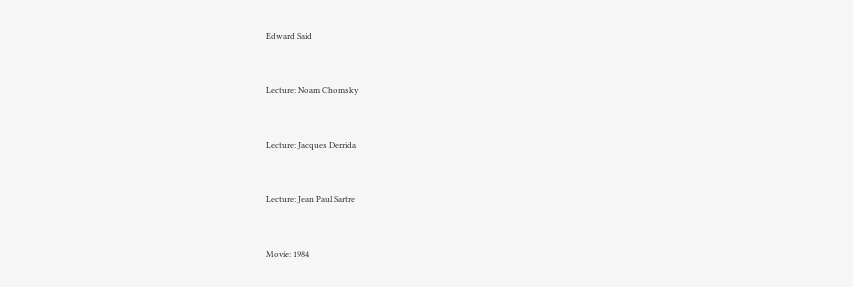Edward Said


Lecture: Noam Chomsky


Lecture: Jacques Derrida


Lecture: Jean Paul Sartre


Movie: 1984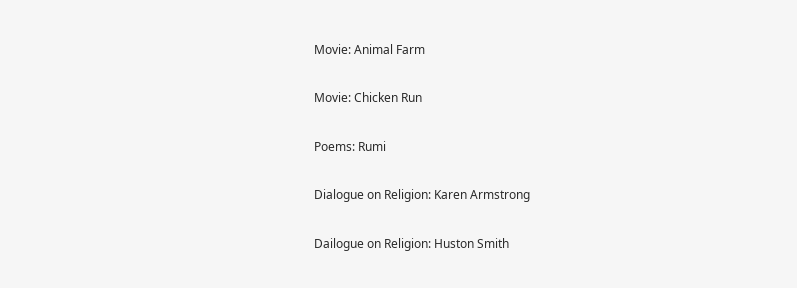Movie: Animal Farm


Movie: Chicken Run


Poems: Rumi


Dialogue on Religion: Karen Armstrong


Dailogue on Religion: Huston Smith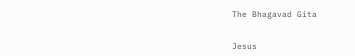The Bhagavad Gita


Jesus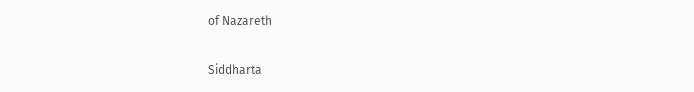of Nazareth


Siddharta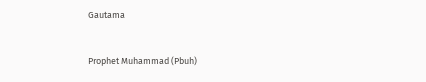Gautama


Prophet Muhammad (Pbuh)